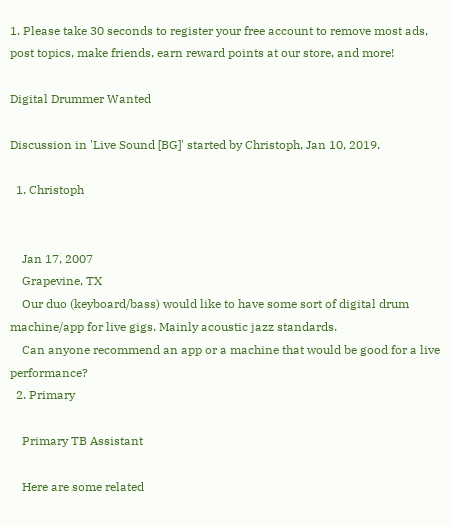1. Please take 30 seconds to register your free account to remove most ads, post topics, make friends, earn reward points at our store, and more!

Digital Drummer Wanted

Discussion in 'Live Sound [BG]' started by Christoph, Jan 10, 2019.

  1. Christoph


    Jan 17, 2007
    Grapevine, TX
    Our duo (keyboard/bass) would like to have some sort of digital drum machine/app for live gigs. Mainly acoustic jazz standards.
    Can anyone recommend an app or a machine that would be good for a live performance?
  2. Primary

    Primary TB Assistant

    Here are some related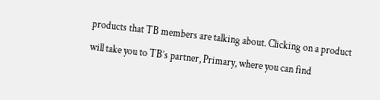products that TB members are talking about. Clicking on a product will take you to TB’s partner, Primary, where you can find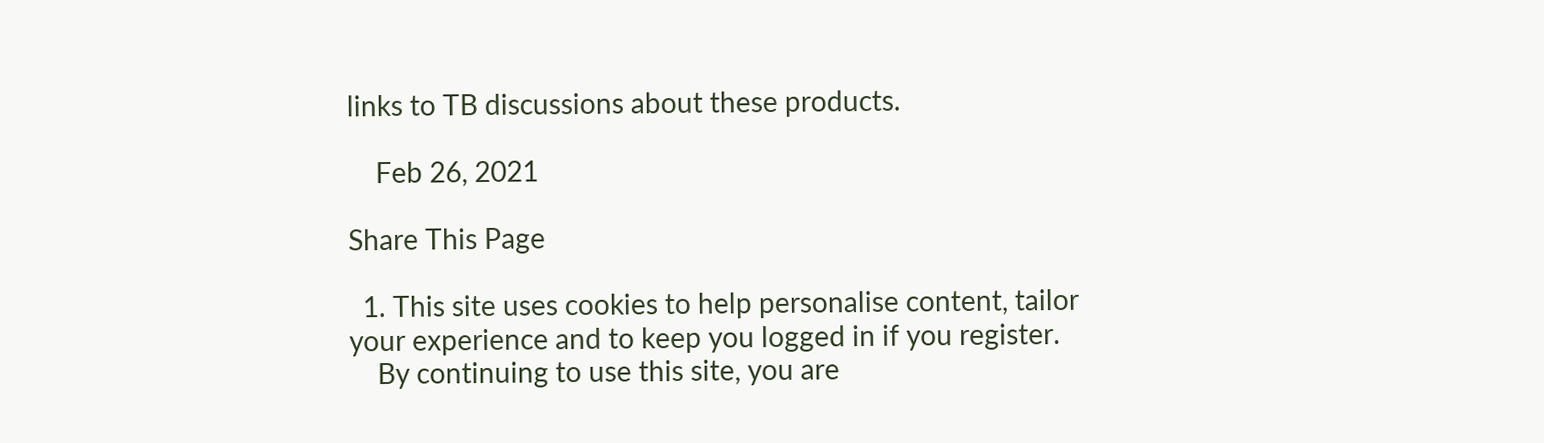links to TB discussions about these products.

    Feb 26, 2021

Share This Page

  1. This site uses cookies to help personalise content, tailor your experience and to keep you logged in if you register.
    By continuing to use this site, you are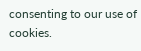consenting to our use of cookies.